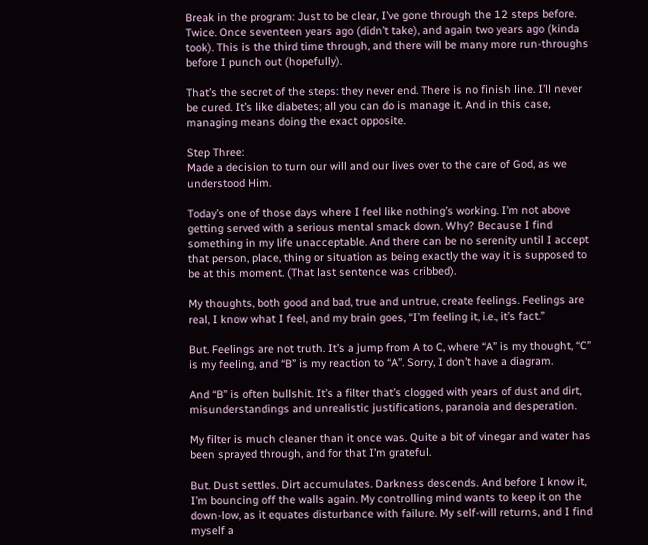Break in the program: Just to be clear, I’ve gone through the 12 steps before. Twice. Once seventeen years ago (didn’t take), and again two years ago (kinda took). This is the third time through, and there will be many more run-throughs before I punch out (hopefully).

That’s the secret of the steps: they never end. There is no finish line. I’ll never be cured. It’s like diabetes; all you can do is manage it. And in this case, managing means doing the exact opposite.

Step Three:
Made a decision to turn our will and our lives over to the care of God, as we understood Him.

Today’s one of those days where I feel like nothing’s working. I’m not above getting served with a serious mental smack down. Why? Because I find something in my life unacceptable. And there can be no serenity until I accept that person, place, thing or situation as being exactly the way it is supposed to be at this moment. (That last sentence was cribbed).

My thoughts, both good and bad, true and untrue, create feelings. Feelings are real, I know what I feel, and my brain goes, “I’m feeling it, i.e., it’s fact.”

But. Feelings are not truth. It’s a jump from A to C, where “A” is my thought, “C” is my feeling, and “B” is my reaction to “A”. Sorry, I don’t have a diagram.

And “B” is often bullshit. It’s a filter that’s clogged with years of dust and dirt, misunderstandings and unrealistic justifications, paranoia and desperation.

My filter is much cleaner than it once was. Quite a bit of vinegar and water has been sprayed through, and for that I’m grateful.

But. Dust settles. Dirt accumulates. Darkness descends. And before I know it, I’m bouncing off the walls again. My controlling mind wants to keep it on the down-low, as it equates disturbance with failure. My self-will returns, and I find myself a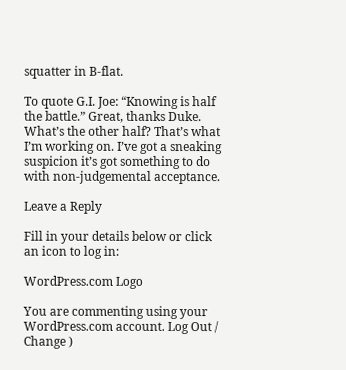squatter in B-flat.

To quote G.I. Joe: “Knowing is half the battle.” Great, thanks Duke.
What’s the other half? That’s what I’m working on. I’ve got a sneaking suspicion it’s got something to do with non-judgemental acceptance.

Leave a Reply

Fill in your details below or click an icon to log in:

WordPress.com Logo

You are commenting using your WordPress.com account. Log Out /  Change )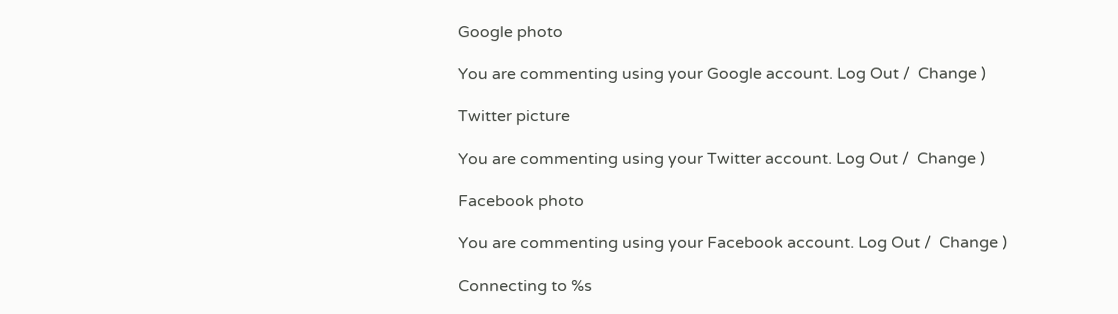Google photo

You are commenting using your Google account. Log Out /  Change )

Twitter picture

You are commenting using your Twitter account. Log Out /  Change )

Facebook photo

You are commenting using your Facebook account. Log Out /  Change )

Connecting to %s